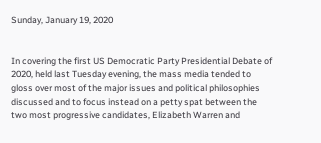Sunday, January 19, 2020


In covering the first US Democratic Party Presidential Debate of 2020, held last Tuesday evening, the mass media tended to gloss over most of the major issues and political philosophies discussed and to focus instead on a petty spat between the two most progressive candidates, Elizabeth Warren and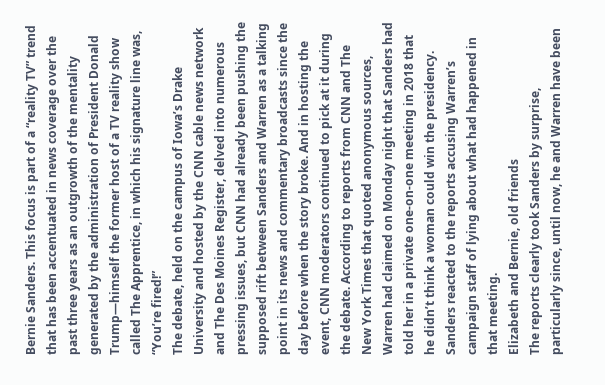Bernie Sanders. This focus is part of a “reality TV” trend that has been accentuated in news coverage over the past three years as an outgrowth of the mentality generated by the administration of President Donald Trump—himself the former host of a TV reality show called The Apprentice, in which his signature line was, “You’re fired!”
The debate, held on the campus of Iowa’s Drake University and hosted by the CNN cable news network and The Des Moines Register, delved into numerous pressing issues, but CNN had already been pushing the supposed rift between Sanders and Warren as a talking point in its news and commentary broadcasts since the day before when the story broke. And in hosting the event, CNN moderators continued to pick at it during the debate. According to reports from CNN and The New York Times that quoted anonymous sources, Warren had claimed on Monday night that Sanders had told her in a private one-on-one meeting in 2018 that he didn’t think a woman could win the presidency. Sanders reacted to the reports accusing Warren’s campaign staff of lying about what had happened in that meeting.
Elizabeth and Bernie, old friends
The reports clearly took Sanders by surprise, particularly since, until now, he and Warren have been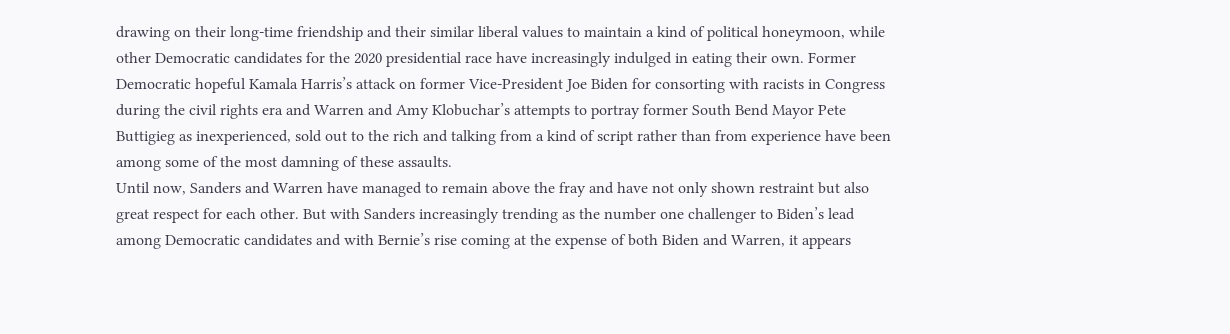drawing on their long-time friendship and their similar liberal values to maintain a kind of political honeymoon, while other Democratic candidates for the 2020 presidential race have increasingly indulged in eating their own. Former Democratic hopeful Kamala Harris’s attack on former Vice-President Joe Biden for consorting with racists in Congress during the civil rights era and Warren and Amy Klobuchar’s attempts to portray former South Bend Mayor Pete Buttigieg as inexperienced, sold out to the rich and talking from a kind of script rather than from experience have been among some of the most damning of these assaults.
Until now, Sanders and Warren have managed to remain above the fray and have not only shown restraint but also great respect for each other. But with Sanders increasingly trending as the number one challenger to Biden’s lead among Democratic candidates and with Bernie’s rise coming at the expense of both Biden and Warren, it appears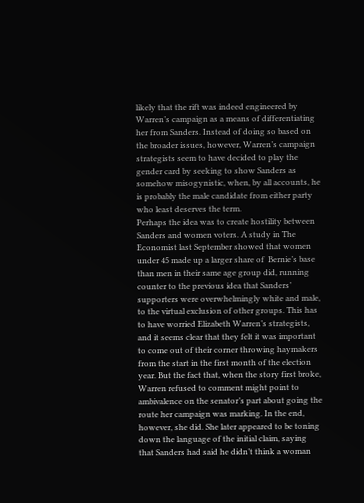likely that the rift was indeed engineered by Warren’s campaign as a means of differentiating her from Sanders. Instead of doing so based on the broader issues, however, Warren’s campaign strategists seem to have decided to play the gender card by seeking to show Sanders as somehow misogynistic, when, by all accounts, he is probably the male candidate from either party who least deserves the term.
Perhaps the idea was to create hostility between Sanders and women voters. A study in The Economist last September showed that women under 45 made up a larger share of  Bernie’s base than men in their same age group did, running counter to the previous idea that Sanders’ supporters were overwhelmingly white and male, to the virtual exclusion of other groups. This has to have worried Elizabeth Warren’s strategists, and it seems clear that they felt it was important to come out of their corner throwing haymakers from the start in the first month of the election year. But the fact that, when the story first broke, Warren refused to comment might point to ambivalence on the senator’s part about going the route her campaign was marking. In the end, however, she did. She later appeared to be toning down the language of the initial claim, saying that Sanders had said he didn’t think a woman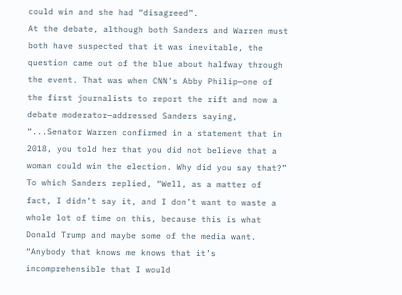could win and she had “disagreed”.
At the debate, although both Sanders and Warren must both have suspected that it was inevitable, the question came out of the blue about halfway through the event. That was when CNN's Abby Philip—one of the first journalists to report the rift and now a debate moderator—addressed Sanders saying, “...Senator Warren confirmed in a statement that in 2018, you told her that you did not believe that a woman could win the election. Why did you say that?” To which Sanders replied, “Well, as a matter of fact, I didn’t say it, and I don’t want to waste a whole lot of time on this, because this is what Donald Trump and maybe some of the media want.
“Anybody that knows me knows that it’s incomprehensible that I would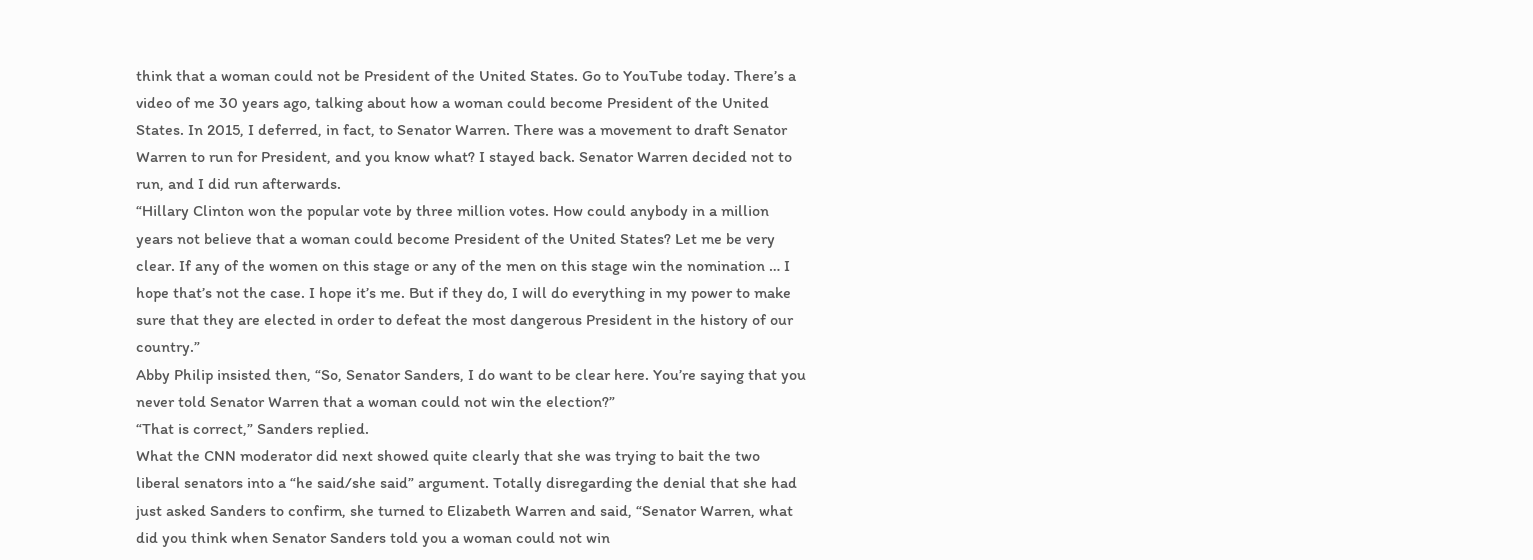think that a woman could not be President of the United States. Go to YouTube today. There’s a video of me 30 years ago, talking about how a woman could become President of the United States. In 2015, I deferred, in fact, to Senator Warren. There was a movement to draft Senator Warren to run for President, and you know what? I stayed back. Senator Warren decided not to run, and I did run afterwards.
“Hillary Clinton won the popular vote by three million votes. How could anybody in a million years not believe that a woman could become President of the United States? Let me be very clear. If any of the women on this stage or any of the men on this stage win the nomination … I hope that’s not the case. I hope it’s me. But if they do, I will do everything in my power to make sure that they are elected in order to defeat the most dangerous President in the history of our country.”
Abby Philip insisted then, “So, Senator Sanders, I do want to be clear here. You’re saying that you never told Senator Warren that a woman could not win the election?”
“That is correct,” Sanders replied.
What the CNN moderator did next showed quite clearly that she was trying to bait the two liberal senators into a “he said/she said” argument. Totally disregarding the denial that she had just asked Sanders to confirm, she turned to Elizabeth Warren and said, “Senator Warren, what did you think when Senator Sanders told you a woman could not win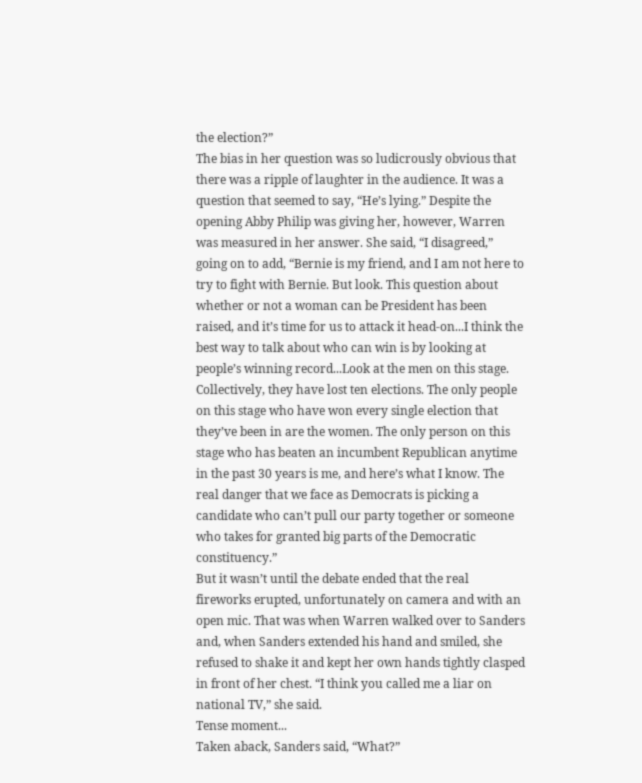the election?”
The bias in her question was so ludicrously obvious that there was a ripple of laughter in the audience. It was a question that seemed to say, “He’s lying.” Despite the opening Abby Philip was giving her, however, Warren was measured in her answer. She said, “I disagreed,” going on to add, “Bernie is my friend, and I am not here to try to fight with Bernie. But look. This question about whether or not a woman can be President has been raised, and it’s time for us to attack it head-on...I think the best way to talk about who can win is by looking at people’s winning record...Look at the men on this stage. Collectively, they have lost ten elections. The only people on this stage who have won every single election that they’ve been in are the women. The only person on this stage who has beaten an incumbent Republican anytime in the past 30 years is me, and here’s what I know. The real danger that we face as Democrats is picking a candidate who can’t pull our party together or someone who takes for granted big parts of the Democratic constituency.”
But it wasn’t until the debate ended that the real fireworks erupted, unfortunately on camera and with an open mic. That was when Warren walked over to Sanders and, when Sanders extended his hand and smiled, she refused to shake it and kept her own hands tightly clasped in front of her chest. “I think you called me a liar on national TV,” she said.
Tense moment...
Taken aback, Sanders said, “What?”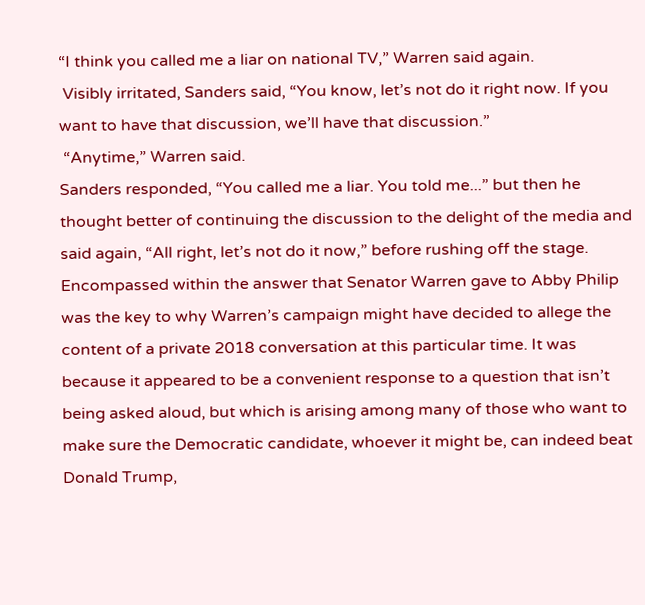“I think you called me a liar on national TV,” Warren said again.
 Visibly irritated, Sanders said, “You know, let’s not do it right now. If you want to have that discussion, we’ll have that discussion.”
 “Anytime,” Warren said.
Sanders responded, “You called me a liar. You told me...” but then he thought better of continuing the discussion to the delight of the media and said again, “All right, let’s not do it now,” before rushing off the stage.
Encompassed within the answer that Senator Warren gave to Abby Philip was the key to why Warren’s campaign might have decided to allege the content of a private 2018 conversation at this particular time. It was because it appeared to be a convenient response to a question that isn’t being asked aloud, but which is arising among many of those who want to make sure the Democratic candidate, whoever it might be, can indeed beat Donald Trump,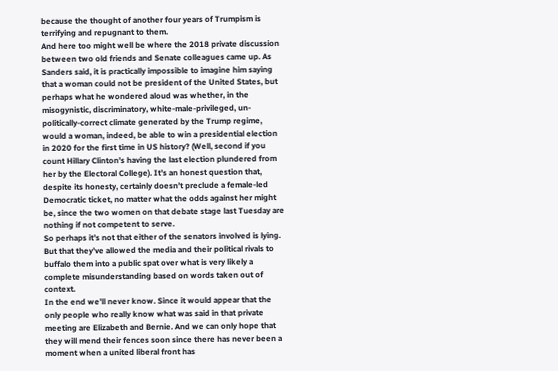because the thought of another four years of Trumpism is terrifying and repugnant to them.
And here too might well be where the 2018 private discussion between two old friends and Senate colleagues came up. As Sanders said, it is practically impossible to imagine him saying that a woman could not be president of the United States, but perhaps what he wondered aloud was whether, in the misogynistic, discriminatory, white-male-privileged, un-politically-correct climate generated by the Trump regime, would a woman, indeed, be able to win a presidential election in 2020 for the first time in US history? (Well, second if you count Hillary Clinton’s having the last election plundered from her by the Electoral College). It’s an honest question that, despite its honesty, certainly doesn’t preclude a female-led Democratic ticket, no matter what the odds against her might be, since the two women on that debate stage last Tuesday are nothing if not competent to serve.
So perhaps it’s not that either of the senators involved is lying. But that they’ve allowed the media and their political rivals to buffalo them into a public spat over what is very likely a complete misunderstanding based on words taken out of context.
In the end we’ll never know. Since it would appear that the only people who really know what was said in that private meeting are Elizabeth and Bernie. And we can only hope that they will mend their fences soon since there has never been a moment when a united liberal front has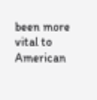been more vital to American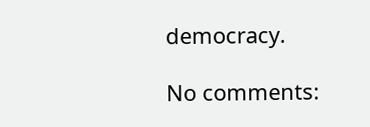democracy.

No comments: